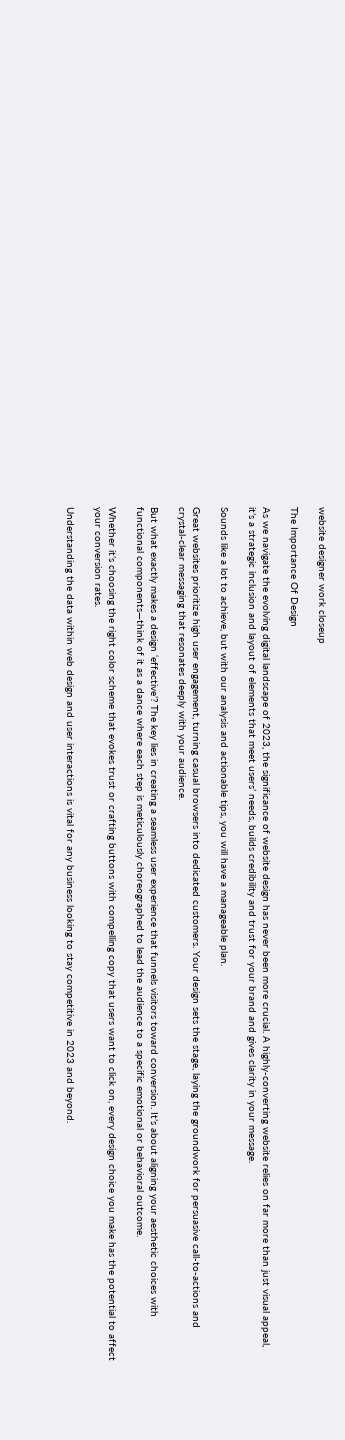website designer work closeup

The Importance Of Design

As we navigate the evolving digital landscape of 2023, the significance of website design has never been more crucial. A highly-converting website relies on far more than just visual appeal, it’s a strategic inclusion and layout of elements that meet users’ needs, builds credibility and trust for your brand and gives clarity in your message.

Sounds like a lot to achieve, but with our analysis and actionable tips, you will have a manageable plan.

Great websites prioritize high user engagement, turning casual browsers into dedicated customers. Your design sets the stage, laying the groundwork for persuasive call-to-actions and crystal-clear messaging that resonates deeply with your audience.

But what exactly makes a design ‘effective’? The key lies in creating a seamless user experience that funnels visitors toward conversion. It’s about aligning your aesthetic choices with functional components—think of it as a dance where each step is meticulously choreographed to lead the audience to a specific emotional or behavioral outcome.

Whether it’s choosing the right color scheme that evokes trust or crafting buttons with compelling copy that users want to click on, every design choice you make has the potential to affect your conversion rates.

Understanding the data within web design and user interactions is vital for any business looking to stay competitive in 2023 and beyond.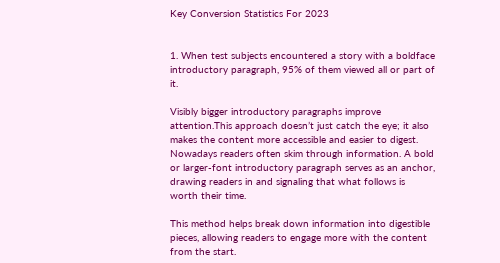Key Conversion Statistics For 2023


1. When test subjects encountered a story with a boldface introductory paragraph, 95% of them viewed all or part of it.

Visibly bigger introductory paragraphs improve attention.This approach doesn’t just catch the eye; it also makes the content more accessible and easier to digest. Nowadays readers often skim through information. A bold or larger-font introductory paragraph serves as an anchor, drawing readers in and signaling that what follows is worth their time.

This method helps break down information into digestible pieces, allowing readers to engage more with the content from the start.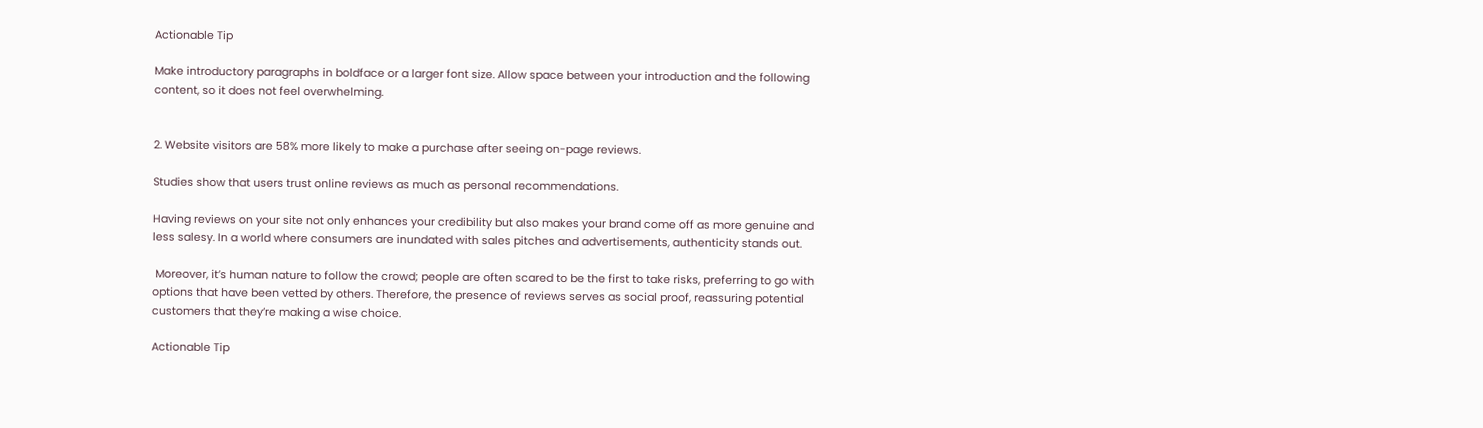Actionable Tip

Make introductory paragraphs in boldface or a larger font size. Allow space between your introduction and the following content, so it does not feel overwhelming.


2. Website visitors are 58% more likely to make a purchase after seeing on-page reviews.

Studies show that users trust online reviews as much as personal recommendations.

Having reviews on your site not only enhances your credibility but also makes your brand come off as more genuine and less salesy. In a world where consumers are inundated with sales pitches and advertisements, authenticity stands out.

 Moreover, it’s human nature to follow the crowd; people are often scared to be the first to take risks, preferring to go with options that have been vetted by others. Therefore, the presence of reviews serves as social proof, reassuring potential customers that they’re making a wise choice.

Actionable Tip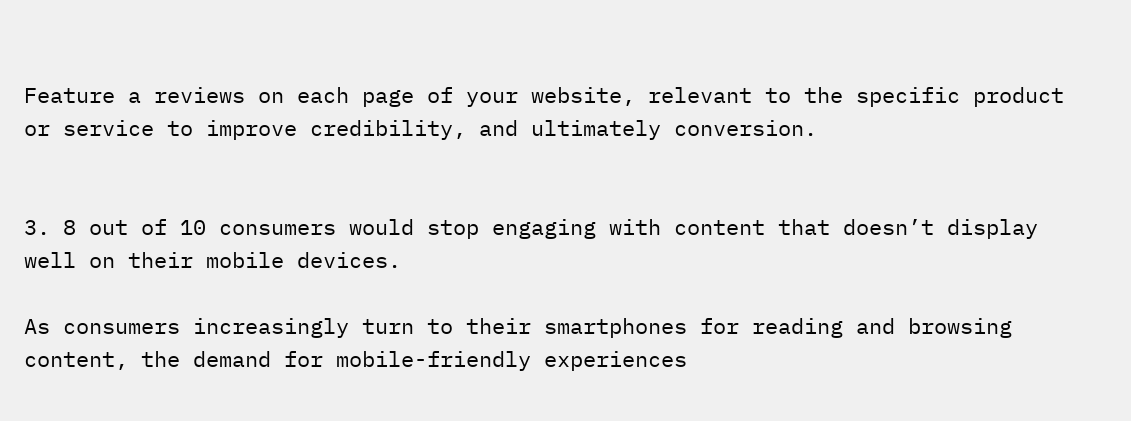Feature a reviews on each page of your website, relevant to the specific product or service to improve credibility, and ultimately conversion.


3. 8 out of 10 consumers would stop engaging with content that doesn’t display well on their mobile devices.

As consumers increasingly turn to their smartphones for reading and browsing content, the demand for mobile-friendly experiences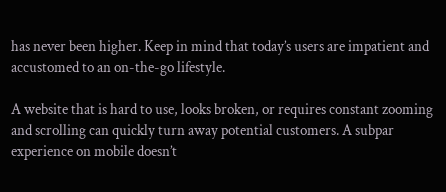has never been higher. Keep in mind that today’s users are impatient and accustomed to an on-the-go lifestyle.

A website that is hard to use, looks broken, or requires constant zooming and scrolling can quickly turn away potential customers. A subpar experience on mobile doesn’t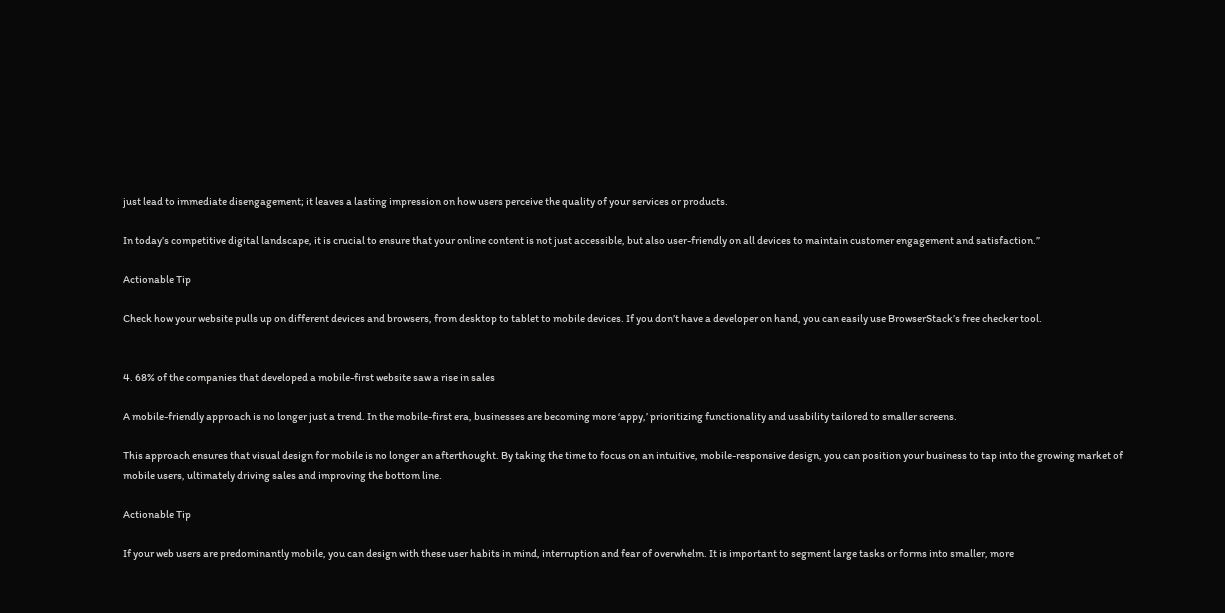just lead to immediate disengagement; it leaves a lasting impression on how users perceive the quality of your services or products.

In today’s competitive digital landscape, it is crucial to ensure that your online content is not just accessible, but also user-friendly on all devices to maintain customer engagement and satisfaction.”

Actionable Tip

Check how your website pulls up on different devices and browsers, from desktop to tablet to mobile devices. If you don’t have a developer on hand, you can easily use BrowserStack’s free checker tool.


4. 68% of the companies that developed a mobile-first website saw a rise in sales

A mobile-friendly approach is no longer just a trend. In the mobile-first era, businesses are becoming more ‘appy,’ prioritizing functionality and usability tailored to smaller screens.

This approach ensures that visual design for mobile is no longer an afterthought. By taking the time to focus on an intuitive, mobile-responsive design, you can position your business to tap into the growing market of mobile users, ultimately driving sales and improving the bottom line.

Actionable Tip

If your web users are predominantly mobile, you can design with these user habits in mind, interruption and fear of overwhelm. It is important to segment large tasks or forms into smaller, more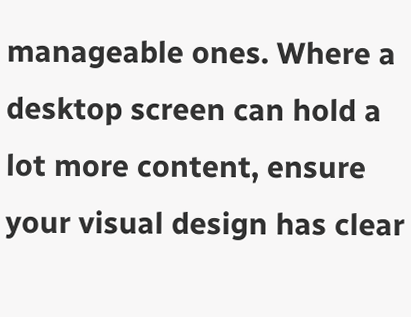manageable ones. Where a desktop screen can hold a lot more content, ensure your visual design has clear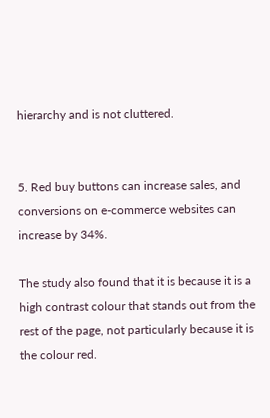hierarchy and is not cluttered.


5. Red buy buttons can increase sales, and conversions on e-commerce websites can increase by 34%.

The study also found that it is because it is a high contrast colour that stands out from the rest of the page, not particularly because it is the colour red.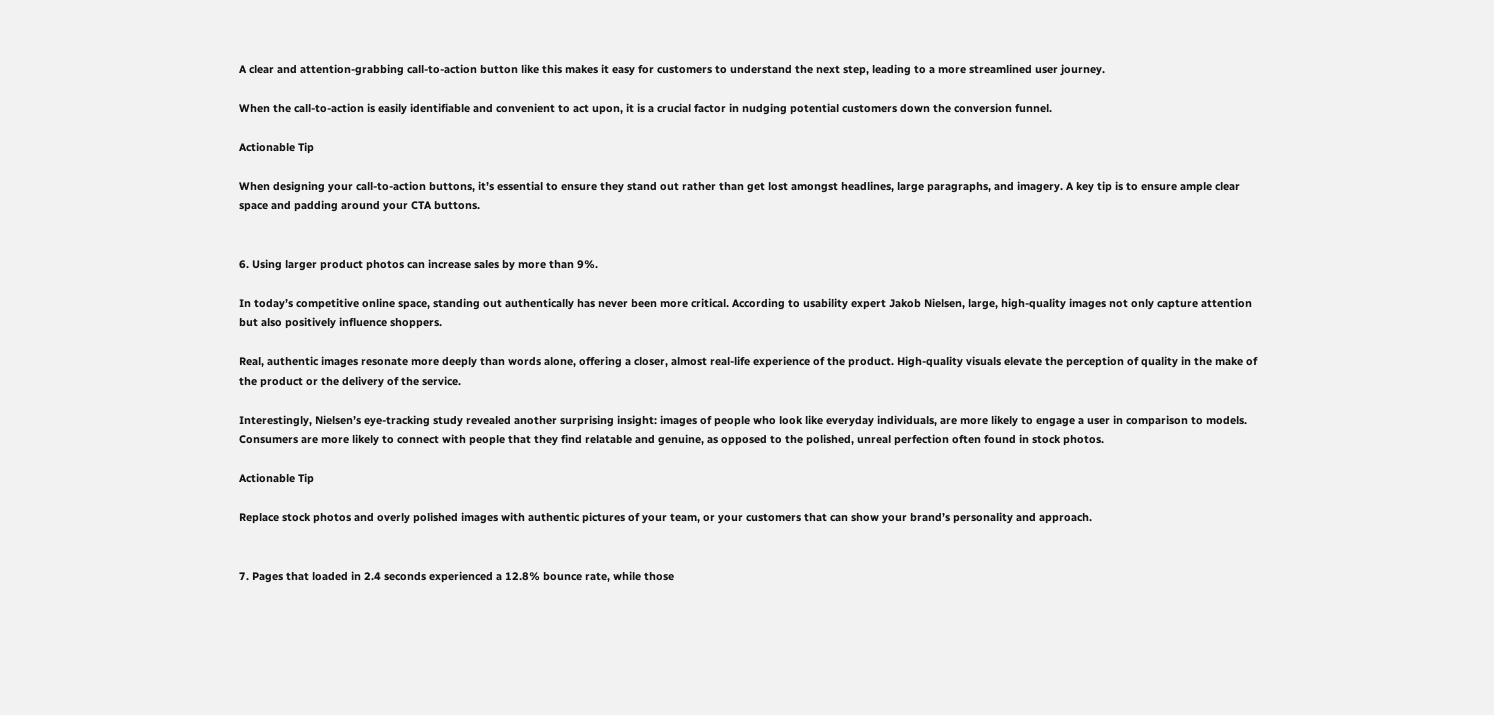A clear and attention-grabbing call-to-action button like this makes it easy for customers to understand the next step, leading to a more streamlined user journey.

When the call-to-action is easily identifiable and convenient to act upon, it is a crucial factor in nudging potential customers down the conversion funnel.

Actionable Tip

When designing your call-to-action buttons, it’s essential to ensure they stand out rather than get lost amongst headlines, large paragraphs, and imagery. A key tip is to ensure ample clear space and padding around your CTA buttons.


6. Using larger product photos can increase sales by more than 9%.

In today’s competitive online space, standing out authentically has never been more critical. According to usability expert Jakob Nielsen, large, high-quality images not only capture attention but also positively influence shoppers.

Real, authentic images resonate more deeply than words alone, offering a closer, almost real-life experience of the product. High-quality visuals elevate the perception of quality in the make of the product or the delivery of the service.

Interestingly, Nielsen’s eye-tracking study revealed another surprising insight: images of people who look like everyday individuals, are more likely to engage a user in comparison to models. Consumers are more likely to connect with people that they find relatable and genuine, as opposed to the polished, unreal perfection often found in stock photos.

Actionable Tip

Replace stock photos and overly polished images with authentic pictures of your team, or your customers that can show your brand’s personality and approach.


7. Pages that loaded in 2.4 seconds experienced a 12.8% bounce rate, while those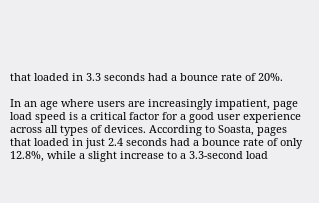that loaded in 3.3 seconds had a bounce rate of 20%.

In an age where users are increasingly impatient, page load speed is a critical factor for a good user experience across all types of devices. According to Soasta, pages that loaded in just 2.4 seconds had a bounce rate of only 12.8%, while a slight increase to a 3.3-second load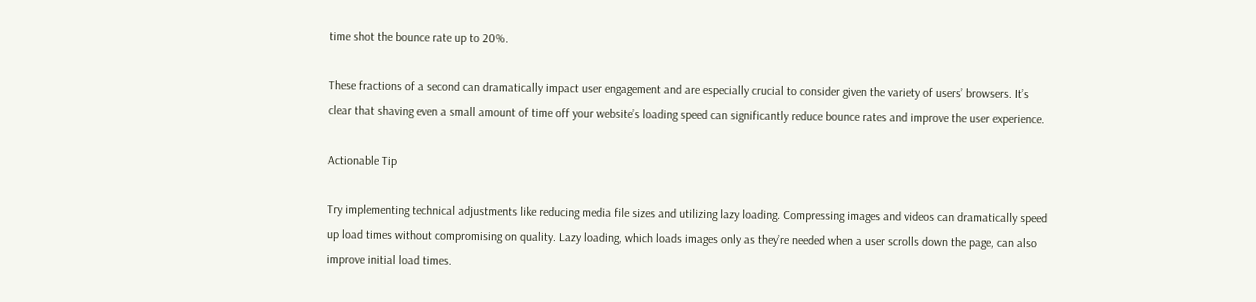time shot the bounce rate up to 20%.

These fractions of a second can dramatically impact user engagement and are especially crucial to consider given the variety of users’ browsers. It’s clear that shaving even a small amount of time off your website’s loading speed can significantly reduce bounce rates and improve the user experience.

Actionable Tip

Try implementing technical adjustments like reducing media file sizes and utilizing lazy loading. Compressing images and videos can dramatically speed up load times without compromising on quality. Lazy loading, which loads images only as they’re needed when a user scrolls down the page, can also improve initial load times.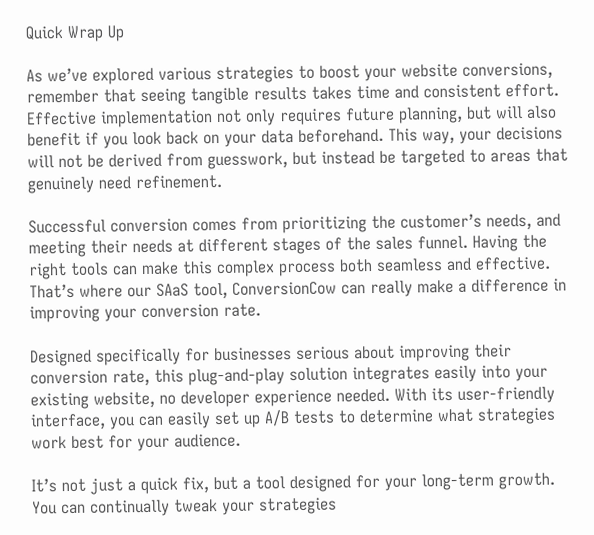Quick Wrap Up

As we’ve explored various strategies to boost your website conversions, remember that seeing tangible results takes time and consistent effort. Effective implementation not only requires future planning, but will also benefit if you look back on your data beforehand. This way, your decisions will not be derived from guesswork, but instead be targeted to areas that genuinely need refinement.

Successful conversion comes from prioritizing the customer’s needs, and meeting their needs at different stages of the sales funnel. Having the right tools can make this complex process both seamless and effective. That’s where our SAaS tool, ConversionCow can really make a difference in improving your conversion rate.

Designed specifically for businesses serious about improving their conversion rate, this plug-and-play solution integrates easily into your existing website, no developer experience needed. With its user-friendly interface, you can easily set up A/B tests to determine what strategies work best for your audience.

It’s not just a quick fix, but a tool designed for your long-term growth. You can continually tweak your strategies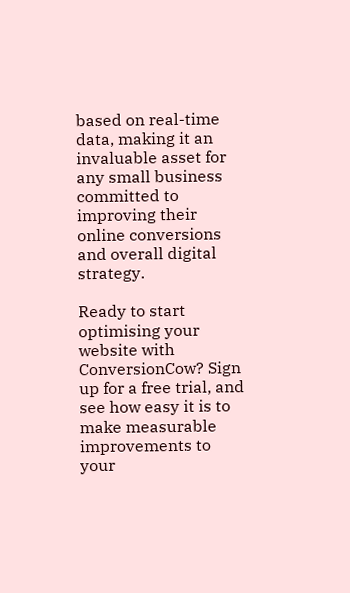based on real-time data, making it an invaluable asset for any small business committed to improving their online conversions and overall digital strategy.

Ready to start optimising your website with ConversionCow? Sign up for a free trial, and see how easy it is to make measurable improvements to your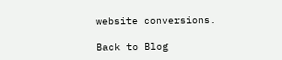website conversions.

Back to Blog